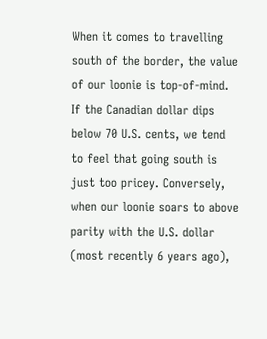When it comes to travelling south of the border, the value of our loonie is top-of-mind. If the Canadian dollar dips below 70 U.S. cents, we tend to feel that going south is just too pricey. Conversely, when our loonie soars to above parity with the U.S. dollar (most recently 6 years ago),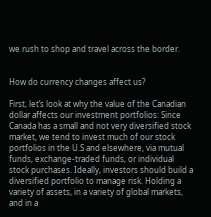we rush to shop and travel across the border.


How do currency changes affect us?

First, let’s look at why the value of the Canadian dollar affects our investment portfolios: Since Canada has a small and not very diversified stock market, we tend to invest much of our stock portfolios in the U.S and elsewhere, via mutual funds, exchange-traded funds, or individual stock purchases. Ideally, investors should build a diversified portfolio to manage risk. Holding a variety of assets, in a variety of global markets, and in a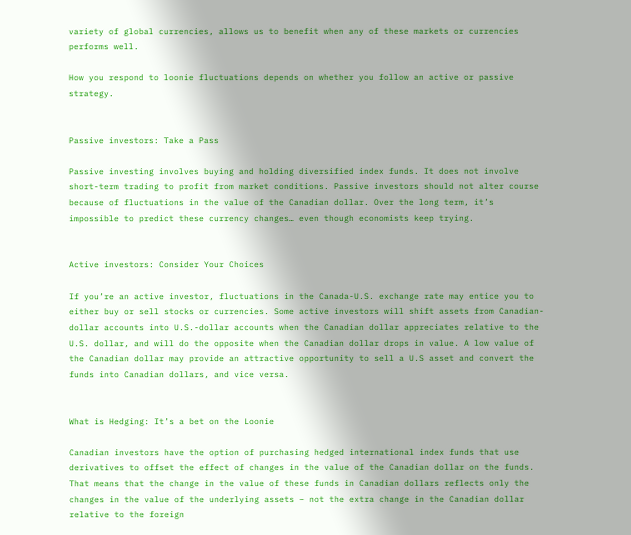variety of global currencies, allows us to benefit when any of these markets or currencies performs well.

How you respond to loonie fluctuations depends on whether you follow an active or passive strategy.


Passive investors: Take a Pass

Passive investing involves buying and holding diversified index funds. It does not involve short-term trading to profit from market conditions. Passive investors should not alter course because of fluctuations in the value of the Canadian dollar. Over the long term, it’s impossible to predict these currency changes… even though economists keep trying.


Active investors: Consider Your Choices

If you’re an active investor, fluctuations in the Canada-U.S. exchange rate may entice you to either buy or sell stocks or currencies. Some active investors will shift assets from Canadian-dollar accounts into U.S.-dollar accounts when the Canadian dollar appreciates relative to the U.S. dollar, and will do the opposite when the Canadian dollar drops in value. A low value of the Canadian dollar may provide an attractive opportunity to sell a U.S asset and convert the funds into Canadian dollars, and vice versa.


What is Hedging: It’s a bet on the Loonie

Canadian investors have the option of purchasing hedged international index funds that use derivatives to offset the effect of changes in the value of the Canadian dollar on the funds. That means that the change in the value of these funds in Canadian dollars reflects only the changes in the value of the underlying assets – not the extra change in the Canadian dollar relative to the foreign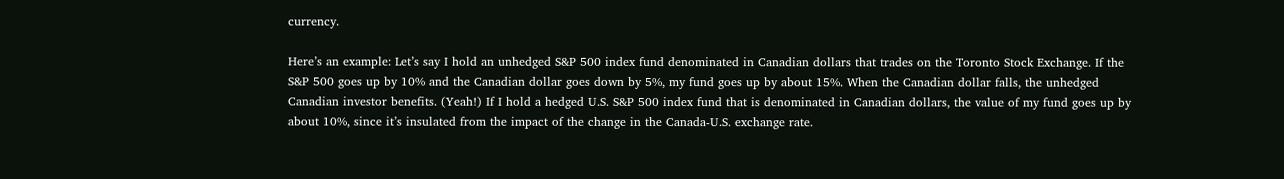currency.

Here’s an example: Let’s say I hold an unhedged S&P 500 index fund denominated in Canadian dollars that trades on the Toronto Stock Exchange. If the S&P 500 goes up by 10% and the Canadian dollar goes down by 5%, my fund goes up by about 15%. When the Canadian dollar falls, the unhedged Canadian investor benefits. (Yeah!) If I hold a hedged U.S. S&P 500 index fund that is denominated in Canadian dollars, the value of my fund goes up by about 10%, since it’s insulated from the impact of the change in the Canada-U.S. exchange rate.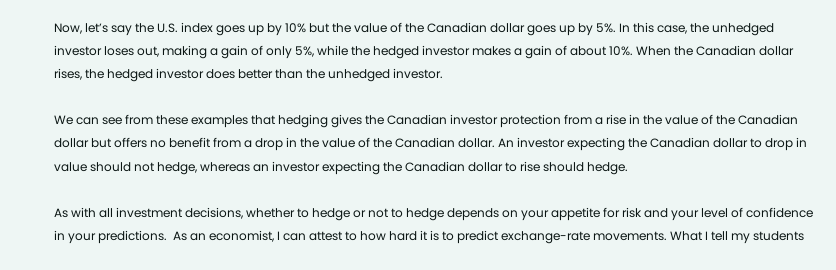Now, let’s say the U.S. index goes up by 10% but the value of the Canadian dollar goes up by 5%. In this case, the unhedged investor loses out, making a gain of only 5%, while the hedged investor makes a gain of about 10%. When the Canadian dollar rises, the hedged investor does better than the unhedged investor.

We can see from these examples that hedging gives the Canadian investor protection from a rise in the value of the Canadian dollar but offers no benefit from a drop in the value of the Canadian dollar. An investor expecting the Canadian dollar to drop in value should not hedge, whereas an investor expecting the Canadian dollar to rise should hedge.

As with all investment decisions, whether to hedge or not to hedge depends on your appetite for risk and your level of confidence in your predictions.  As an economist, I can attest to how hard it is to predict exchange-rate movements. What I tell my students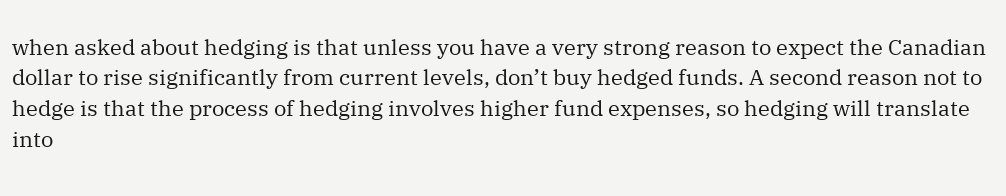when asked about hedging is that unless you have a very strong reason to expect the Canadian dollar to rise significantly from current levels, don’t buy hedged funds. A second reason not to hedge is that the process of hedging involves higher fund expenses, so hedging will translate into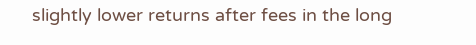slightly lower returns after fees in the long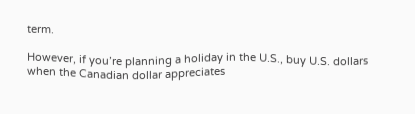term.

However, if you’re planning a holiday in the U.S., buy U.S. dollars when the Canadian dollar appreciates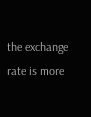the exchange rate is more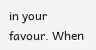in your favour. When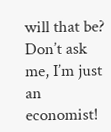will that be?  Don’t ask me, I’m just an economist!